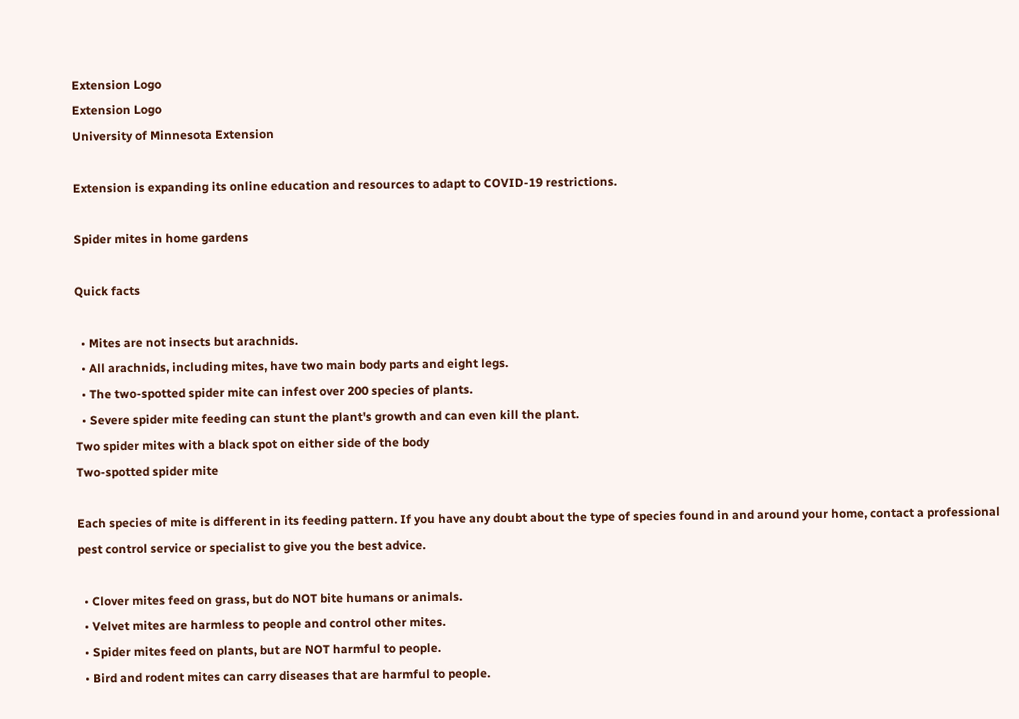Extension Logo
Extension Logo
University of Minnesota Extension

Extension is expanding its online education and resources to adapt to COVID-19 restrictions.

Spider mites in home gardens

Quick facts

  • Mites are not insects but arachnids.
  • All arachnids, including mites, have two main body parts and eight legs.
  • The two-spotted spider mite can infest over 200 species of plants.
  • Severe spider mite feeding can stunt the plant's growth and can even kill the plant.
Two spider mites with a black spot on either side of the body
Two-spotted spider mite

Each species of mite is different in its feeding pattern. If you have any doubt about the type of species found in and around your home, contact a professional pest control service or specialist to give you the best advice.

  • Clover mites feed on grass, but do NOT bite humans or animals.
  • Velvet mites are harmless to people and control other mites.
  • Spider mites feed on plants, but are NOT harmful to people.
  • Bird and rodent mites can carry diseases that are harmful to people.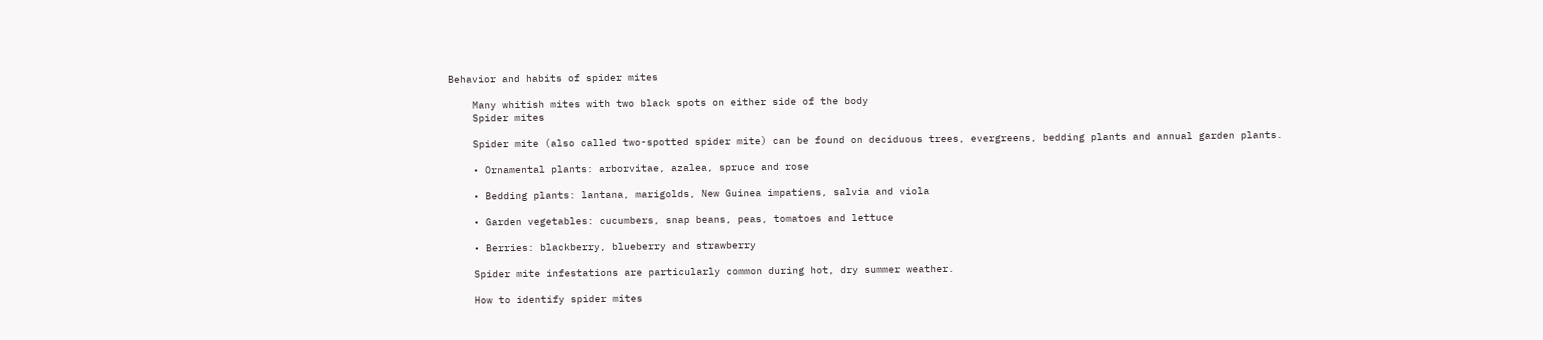Behavior and habits of spider mites

    Many whitish mites with two black spots on either side of the body
    Spider mites

    Spider mite (also called two-spotted spider mite) can be found on deciduous trees, evergreens, bedding plants and annual garden plants.

    • Ornamental plants: arborvitae, azalea, spruce and rose

    • Bedding plants: lantana, marigolds, New Guinea impatiens, salvia and viola

    • Garden vegetables: cucumbers, snap beans, peas, tomatoes and lettuce

    • Berries: blackberry, blueberry and strawberry

    Spider mite infestations are particularly common during hot, dry summer weather.

    How to identify spider mites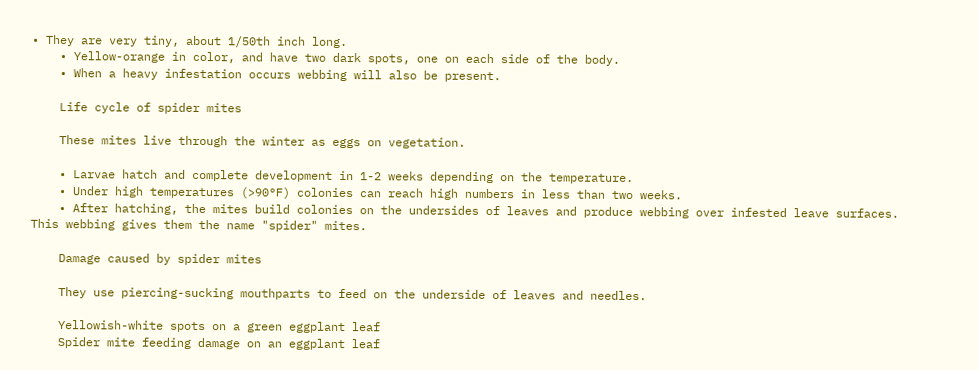• They are very tiny, about 1/50th inch long.
    • Yellow-orange in color, and have two dark spots, one on each side of the body.
    • When a heavy infestation occurs webbing will also be present.

    Life cycle of spider mites

    These mites live through the winter as eggs on vegetation.

    • Larvae hatch and complete development in 1-2 weeks depending on the temperature.
    • Under high temperatures (>90°F) colonies can reach high numbers in less than two weeks.
    • After hatching, the mites build colonies on the undersides of leaves and produce webbing over infested leave surfaces. This webbing gives them the name "spider" mites.

    Damage caused by spider mites

    They use piercing-sucking mouthparts to feed on the underside of leaves and needles.

    Yellowish-white spots on a green eggplant leaf
    Spider mite feeding damage on an eggplant leaf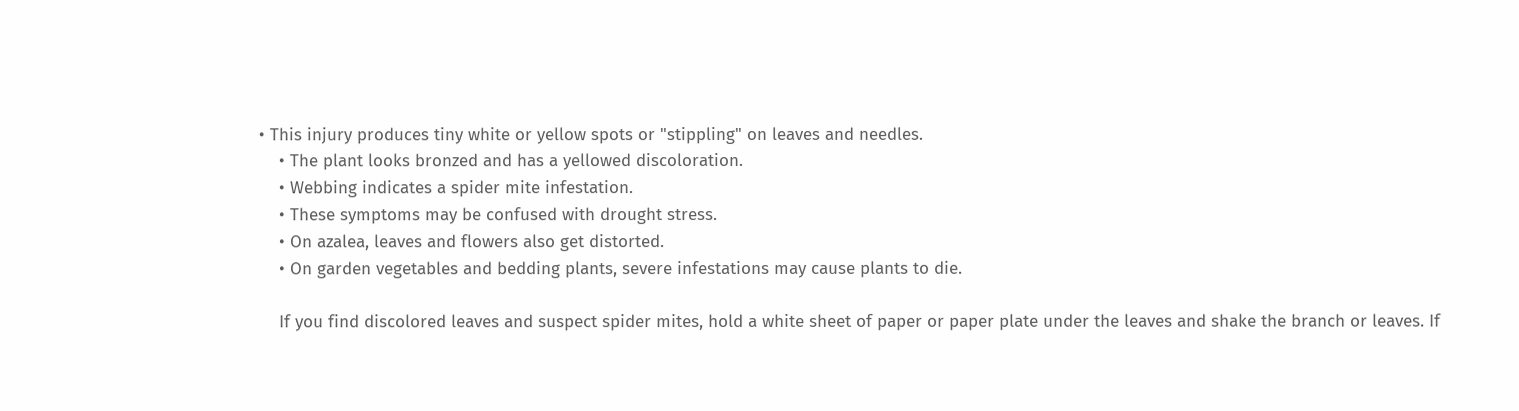• This injury produces tiny white or yellow spots or "stippling" on leaves and needles.
    • The plant looks bronzed and has a yellowed discoloration.
    • Webbing indicates a spider mite infestation.
    • These symptoms may be confused with drought stress.
    • On azalea, leaves and flowers also get distorted.
    • On garden vegetables and bedding plants, severe infestations may cause plants to die.

    If you find discolored leaves and suspect spider mites, hold a white sheet of paper or paper plate under the leaves and shake the branch or leaves. If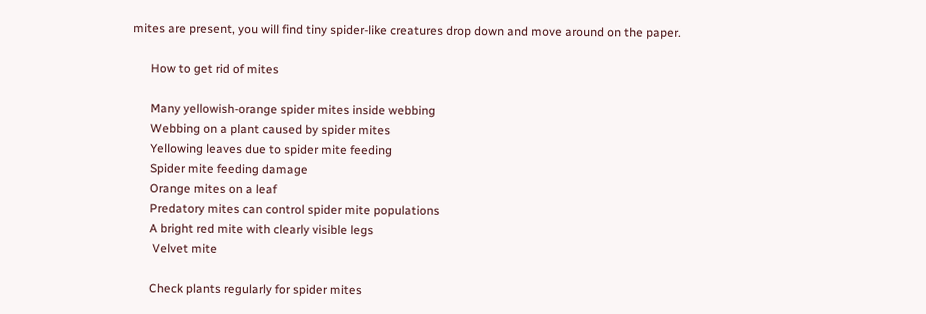mites are present, you will find tiny spider-like creatures drop down and move around on the paper.

      How to get rid of mites

      Many yellowish-orange spider mites inside webbing
      Webbing on a plant caused by spider mites
      Yellowing leaves due to spider mite feeding
      Spider mite feeding damage
      Orange mites on a leaf
      Predatory mites can control spider mite populations
      A bright red mite with clearly visible legs
       Velvet mite

      Check plants regularly for spider mites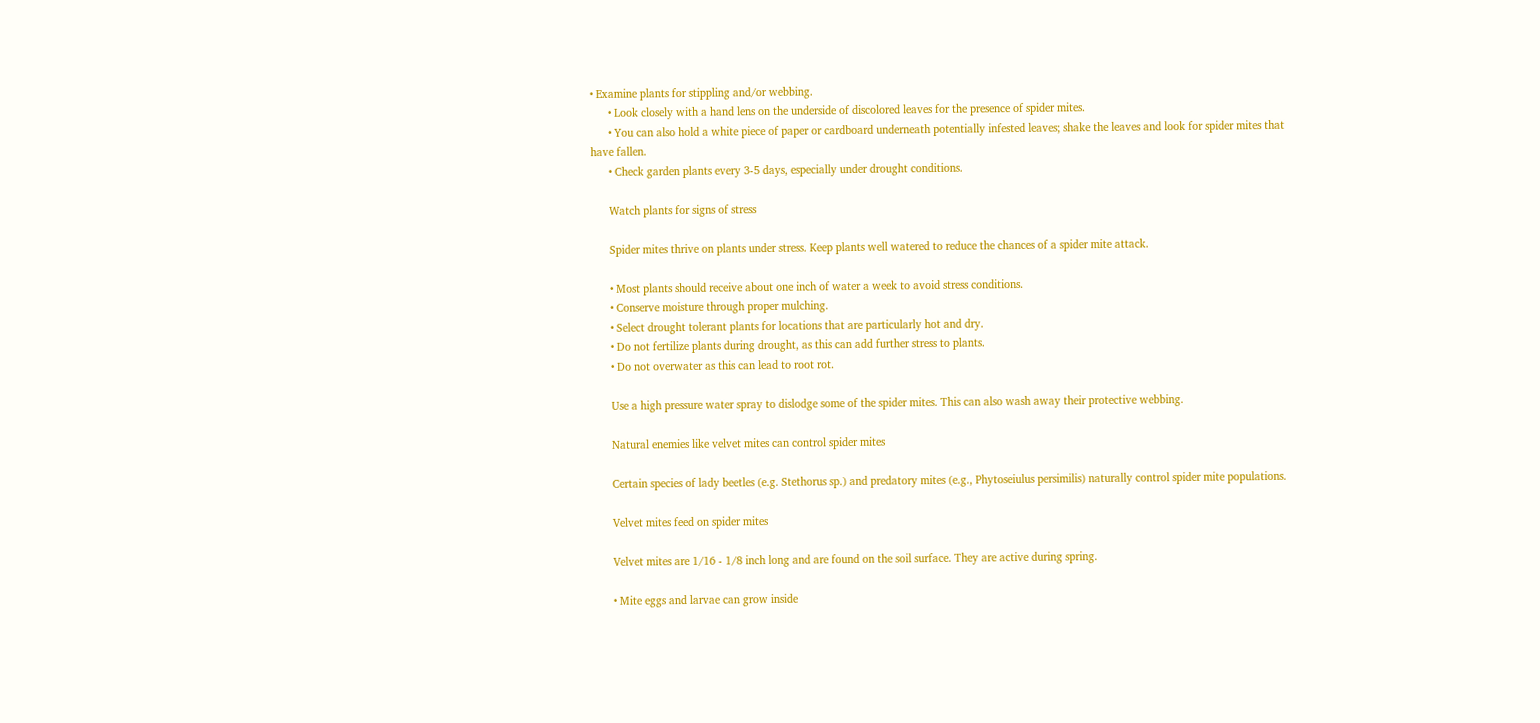• Examine plants for stippling and/or webbing.
      • Look closely with a hand lens on the underside of discolored leaves for the presence of spider mites.
      • You can also hold a white piece of paper or cardboard underneath potentially infested leaves; shake the leaves and look for spider mites that have fallen.
      • Check garden plants every 3-5 days, especially under drought conditions.

      Watch plants for signs of stress

      Spider mites thrive on plants under stress. Keep plants well watered to reduce the chances of a spider mite attack.

      • Most plants should receive about one inch of water a week to avoid stress conditions.
      • Conserve moisture through proper mulching.
      • Select drought tolerant plants for locations that are particularly hot and dry.
      • Do not fertilize plants during drought, as this can add further stress to plants.
      • Do not overwater as this can lead to root rot.

      Use a high pressure water spray to dislodge some of the spider mites. This can also wash away their protective webbing.

      Natural enemies like velvet mites can control spider mites

      Certain species of lady beetles (e.g. Stethorus sp.) and predatory mites (e.g., Phytoseiulus persimilis) naturally control spider mite populations.

      Velvet mites feed on spider mites

      Velvet mites are 1/16 - 1/8 inch long and are found on the soil surface. They are active during spring.

      • Mite eggs and larvae can grow inside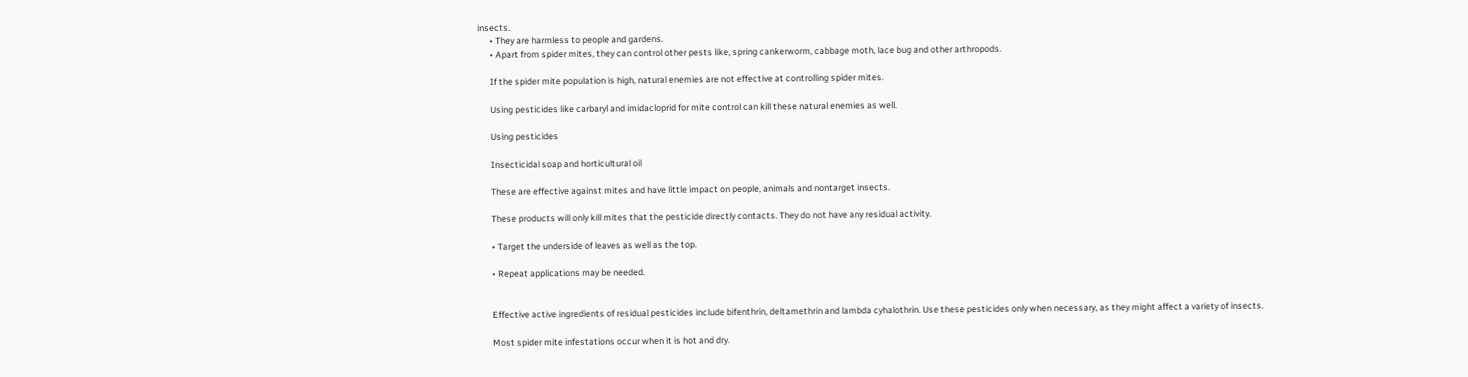insects.
      • They are harmless to people and gardens.
      • Apart from spider mites, they can control other pests like, spring cankerworm, cabbage moth, lace bug and other arthropods.

      If the spider mite population is high, natural enemies are not effective at controlling spider mites.

      Using pesticides like carbaryl and imidacloprid for mite control can kill these natural enemies as well.

      Using pesticides

      Insecticidal soap and horticultural oil

      These are effective against mites and have little impact on people, animals and nontarget insects.

      These products will only kill mites that the pesticide directly contacts. They do not have any residual activity.

      • Target the underside of leaves as well as the top.

      • Repeat applications may be needed.


      Effective active ingredients of residual pesticides include bifenthrin, deltamethrin and lambda cyhalothrin. Use these pesticides only when necessary, as they might affect a variety of insects.

      Most spider mite infestations occur when it is hot and dry.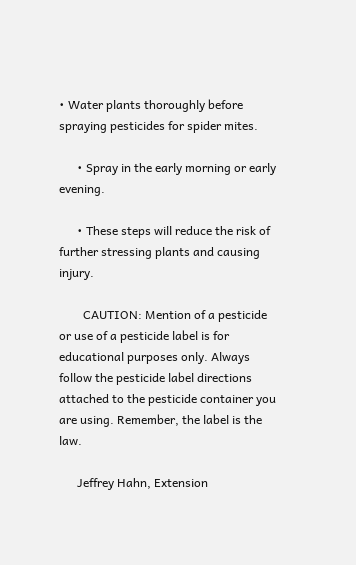• Water plants thoroughly before spraying pesticides for spider mites.

      • Spray in the early morning or early evening.

      • These steps will reduce the risk of further stressing plants and causing injury.

        CAUTION: Mention of a pesticide or use of a pesticide label is for educational purposes only. Always follow the pesticide label directions attached to the pesticide container you are using. Remember, the label is the law.

      Jeffrey Hahn, Extension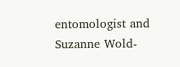entomologist and Suzanne Wold-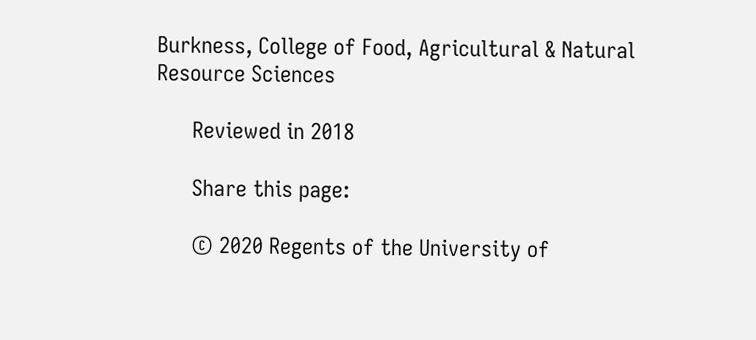Burkness, College of Food, Agricultural & Natural Resource Sciences

      Reviewed in 2018

      Share this page:

      © 2020 Regents of the University of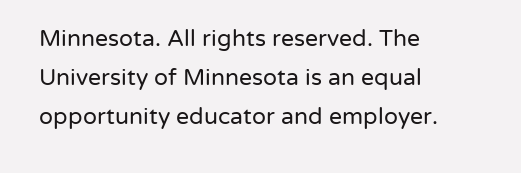Minnesota. All rights reserved. The University of Minnesota is an equal opportunity educator and employer.